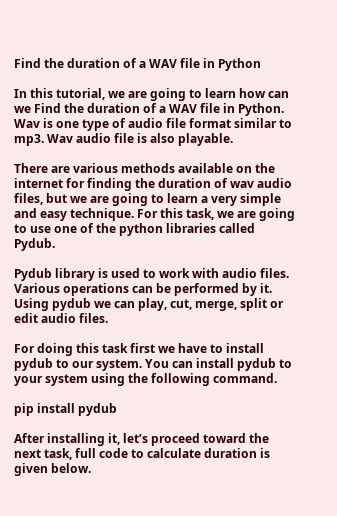Find the duration of a WAV file in Python

In this tutorial, we are going to learn how can we Find the duration of a WAV file in Python.  Wav is one type of audio file format similar to mp3. Wav audio file is also playable.

There are various methods available on the internet for finding the duration of wav audio files, but we are going to learn a very simple and easy technique. For this task, we are going to use one of the python libraries called Pydub.

Pydub library is used to work with audio files. Various operations can be performed by it. Using pydub we can play, cut, merge, split or edit audio files.

For doing this task first we have to install pydub to our system. You can install pydub to your system using the following command.

pip install pydub

After installing it, let’s proceed toward the next task, full code to calculate duration is given below.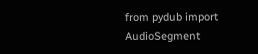from pydub import AudioSegment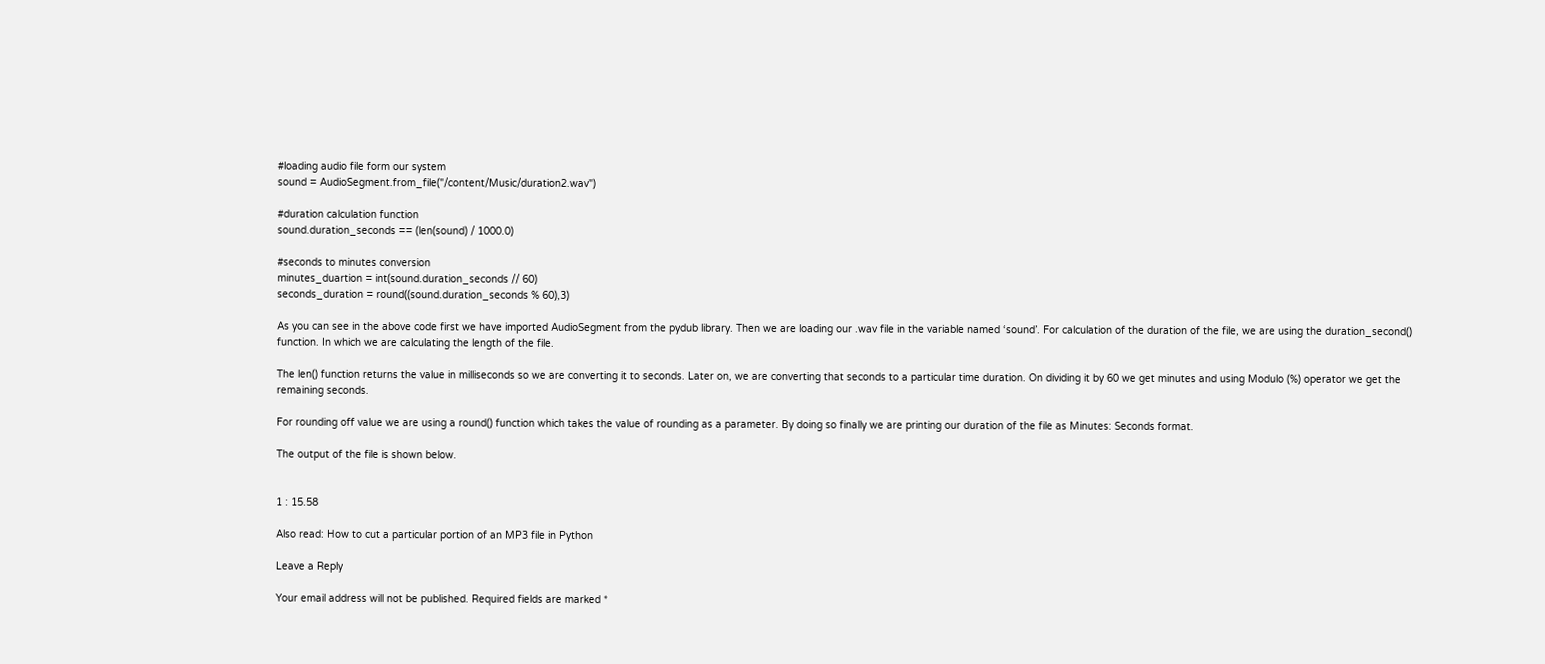#loading audio file form our system
sound = AudioSegment.from_file("/content/Music/duration2.wav")

#duration calculation function
sound.duration_seconds == (len(sound) / 1000.0)

#seconds to minutes conversion
minutes_duartion = int(sound.duration_seconds // 60)
seconds_duration = round((sound.duration_seconds % 60),3)

As you can see in the above code first we have imported AudioSegment from the pydub library. Then we are loading our .wav file in the variable named ‘sound’. For calculation of the duration of the file, we are using the duration_second() function. In which we are calculating the length of the file.

The len() function returns the value in milliseconds so we are converting it to seconds. Later on, we are converting that seconds to a particular time duration. On dividing it by 60 we get minutes and using Modulo (%) operator we get the remaining seconds.

For rounding off value we are using a round() function which takes the value of rounding as a parameter. By doing so finally we are printing our duration of the file as Minutes: Seconds format.

The output of the file is shown below.


1 : 15.58

Also read: How to cut a particular portion of an MP3 file in Python

Leave a Reply

Your email address will not be published. Required fields are marked *